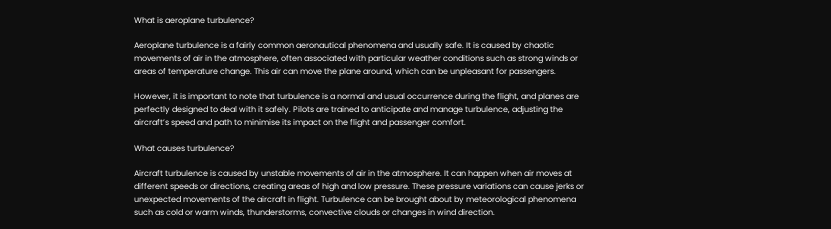What is aeroplane turbulence?

Aeroplane turbulence is a fairly common aeronautical phenomena and usually safe. It is caused by chaotic movements of air in the atmosphere, often associated with particular weather conditions such as strong winds or areas of temperature change. This air can move the plane around, which can be unpleasant for passengers.

However, it is important to note that turbulence is a normal and usual occurrence during the flight, and planes are perfectly designed to deal with it safely. Pilots are trained to anticipate and manage turbulence, adjusting the aircraft’s speed and path to minimise its impact on the flight and passenger comfort.

What causes turbulence?

Aircraft turbulence is caused by unstable movements of air in the atmosphere. It can happen when air moves at different speeds or directions, creating areas of high and low pressure. These pressure variations can cause jerks or unexpected movements of the aircraft in flight. Turbulence can be brought about by meteorological phenomena such as cold or warm winds, thunderstorms, convective clouds or changes in wind direction.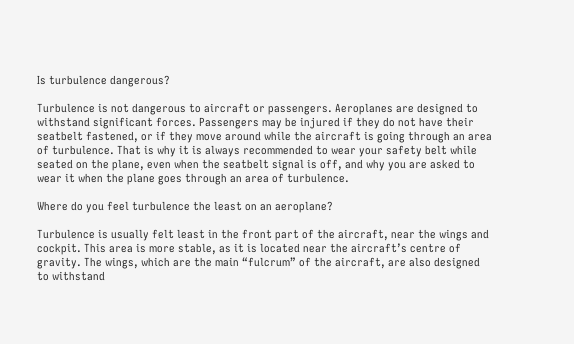Is turbulence dangerous?

Turbulence is not dangerous to aircraft or passengers. Aeroplanes are designed to withstand significant forces. Passengers may be injured if they do not have their seatbelt fastened, or if they move around while the aircraft is going through an area of turbulence. That is why it is always recommended to wear your safety belt while seated on the plane, even when the seatbelt signal is off, and why you are asked to wear it when the plane goes through an area of turbulence.

Where do you feel turbulence the least on an aeroplane?

Turbulence is usually felt least in the front part of the aircraft, near the wings and cockpit. This area is more stable, as it is located near the aircraft’s centre of gravity. The wings, which are the main “fulcrum” of the aircraft, are also designed to withstand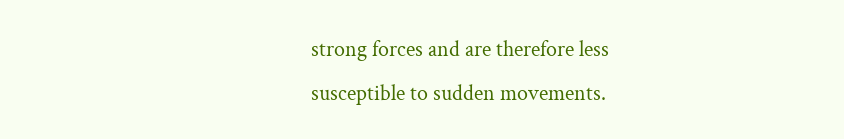strong forces and are therefore less susceptible to sudden movements.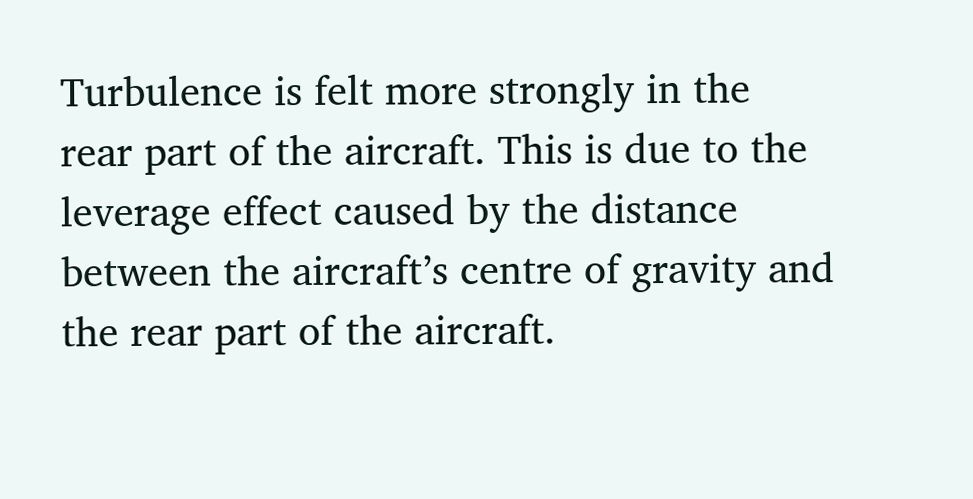Turbulence is felt more strongly in the rear part of the aircraft. This is due to the leverage effect caused by the distance between the aircraft’s centre of gravity and the rear part of the aircraft.